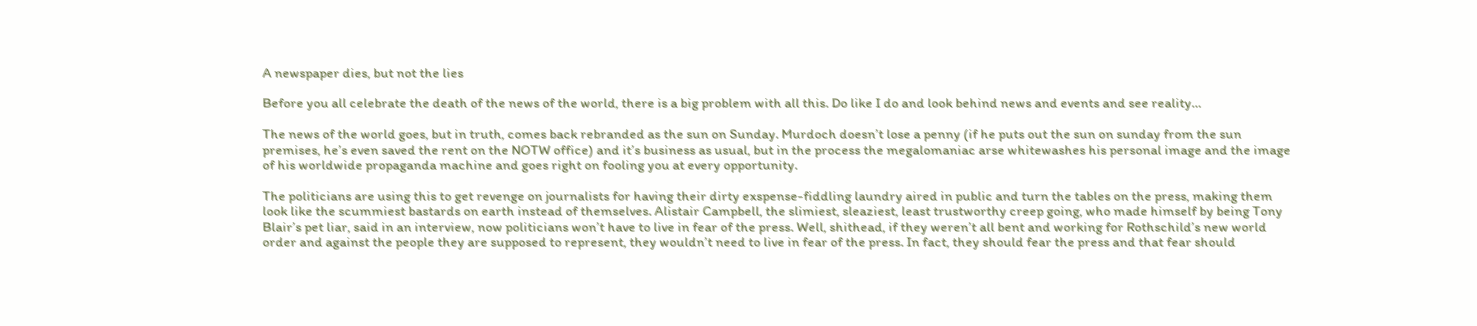A newspaper dies, but not the lies

Before you all celebrate the death of the news of the world, there is a big problem with all this. Do like I do and look behind news and events and see reality…

The news of the world goes, but in truth, comes back rebranded as the sun on Sunday. Murdoch doesn’t lose a penny (if he puts out the sun on sunday from the sun premises, he’s even saved the rent on the NOTW office) and it’s business as usual, but in the process the megalomaniac arse whitewashes his personal image and the image of his worldwide propaganda machine and goes right on fooling you at every opportunity.

The politicians are using this to get revenge on journalists for having their dirty exspense-fiddling laundry aired in public and turn the tables on the press, making them look like the scummiest bastards on earth instead of themselves. Alistair Campbell, the slimiest, sleaziest, least trustworthy creep going, who made himself by being Tony Blair’s pet liar, said in an interview, now politicians won’t have to live in fear of the press. Well, shithead, if they weren’t all bent and working for Rothschild’s new world order and against the people they are supposed to represent, they wouldn’t need to live in fear of the press. In fact, they should fear the press and that fear should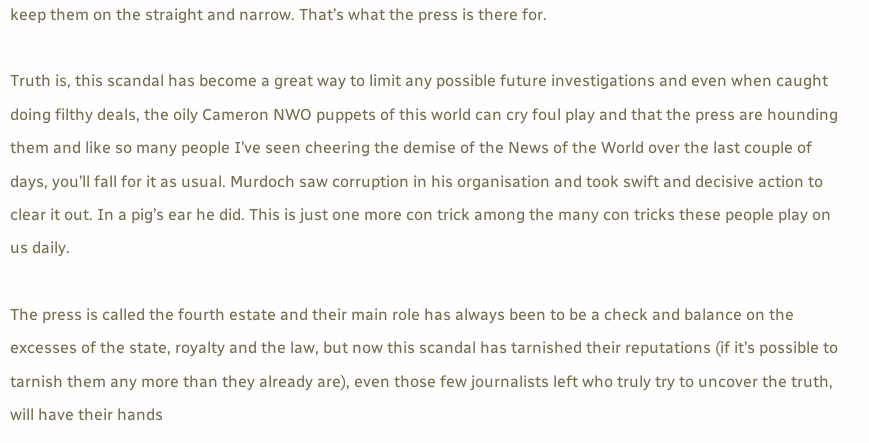keep them on the straight and narrow. That’s what the press is there for.

Truth is, this scandal has become a great way to limit any possible future investigations and even when caught doing filthy deals, the oily Cameron NWO puppets of this world can cry foul play and that the press are hounding them and like so many people I’ve seen cheering the demise of the News of the World over the last couple of days, you’ll fall for it as usual. Murdoch saw corruption in his organisation and took swift and decisive action to clear it out. In a pig’s ear he did. This is just one more con trick among the many con tricks these people play on us daily.

The press is called the fourth estate and their main role has always been to be a check and balance on the excesses of the state, royalty and the law, but now this scandal has tarnished their reputations (if it’s possible to tarnish them any more than they already are), even those few journalists left who truly try to uncover the truth, will have their hands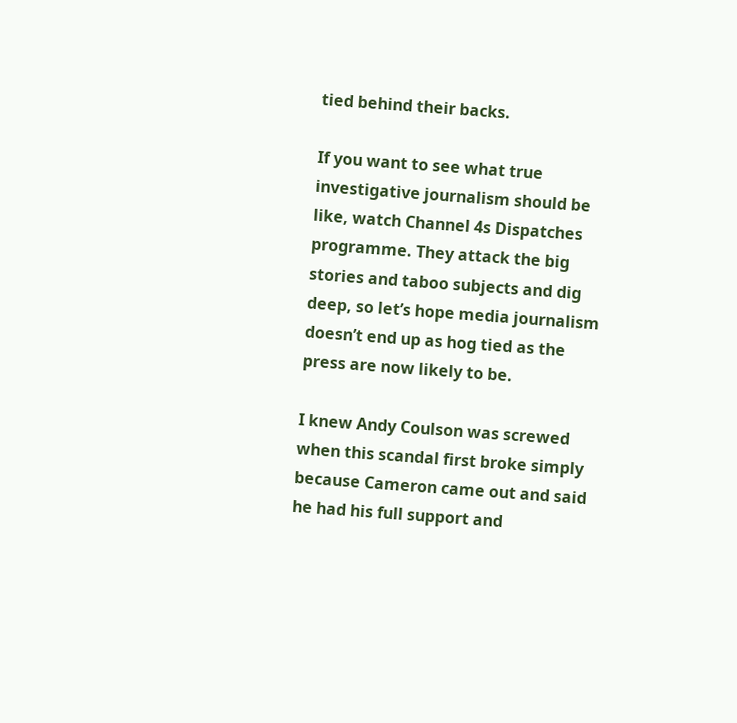tied behind their backs.

If you want to see what true investigative journalism should be like, watch Channel 4s Dispatches programme. They attack the big stories and taboo subjects and dig deep, so let’s hope media journalism doesn’t end up as hog tied as the press are now likely to be.

I knew Andy Coulson was screwed when this scandal first broke simply because Cameron came out and said he had his full support and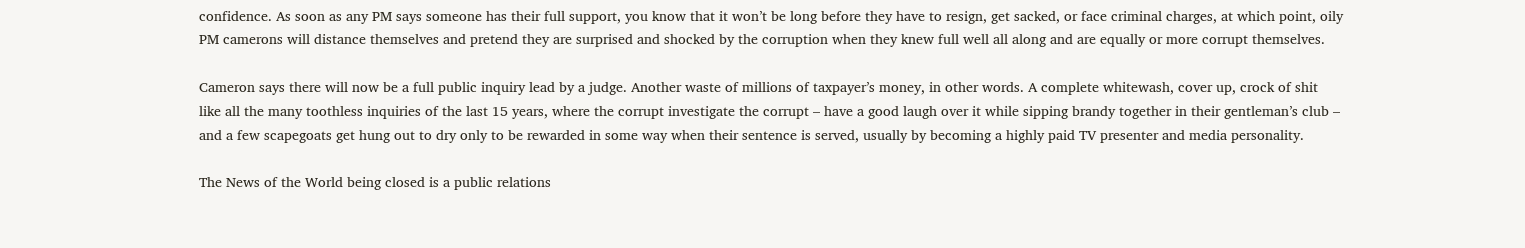confidence. As soon as any PM says someone has their full support, you know that it won’t be long before they have to resign, get sacked, or face criminal charges, at which point, oily PM camerons will distance themselves and pretend they are surprised and shocked by the corruption when they knew full well all along and are equally or more corrupt themselves.

Cameron says there will now be a full public inquiry lead by a judge. Another waste of millions of taxpayer’s money, in other words. A complete whitewash, cover up, crock of shit like all the many toothless inquiries of the last 15 years, where the corrupt investigate the corrupt – have a good laugh over it while sipping brandy together in their gentleman’s club – and a few scapegoats get hung out to dry only to be rewarded in some way when their sentence is served, usually by becoming a highly paid TV presenter and media personality.

The News of the World being closed is a public relations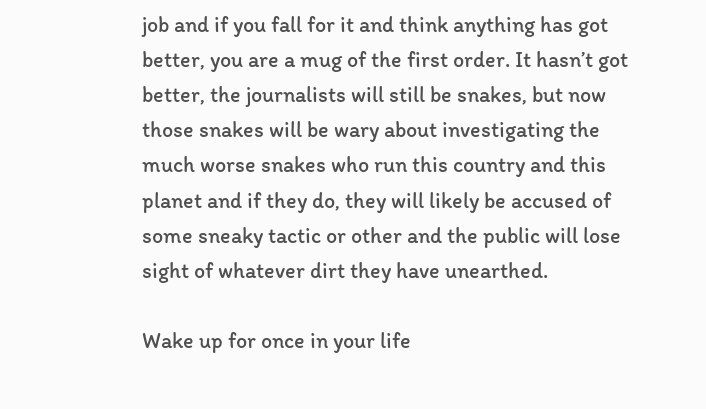job and if you fall for it and think anything has got better, you are a mug of the first order. It hasn’t got better, the journalists will still be snakes, but now those snakes will be wary about investigating the much worse snakes who run this country and this planet and if they do, they will likely be accused of some sneaky tactic or other and the public will lose sight of whatever dirt they have unearthed.

Wake up for once in your life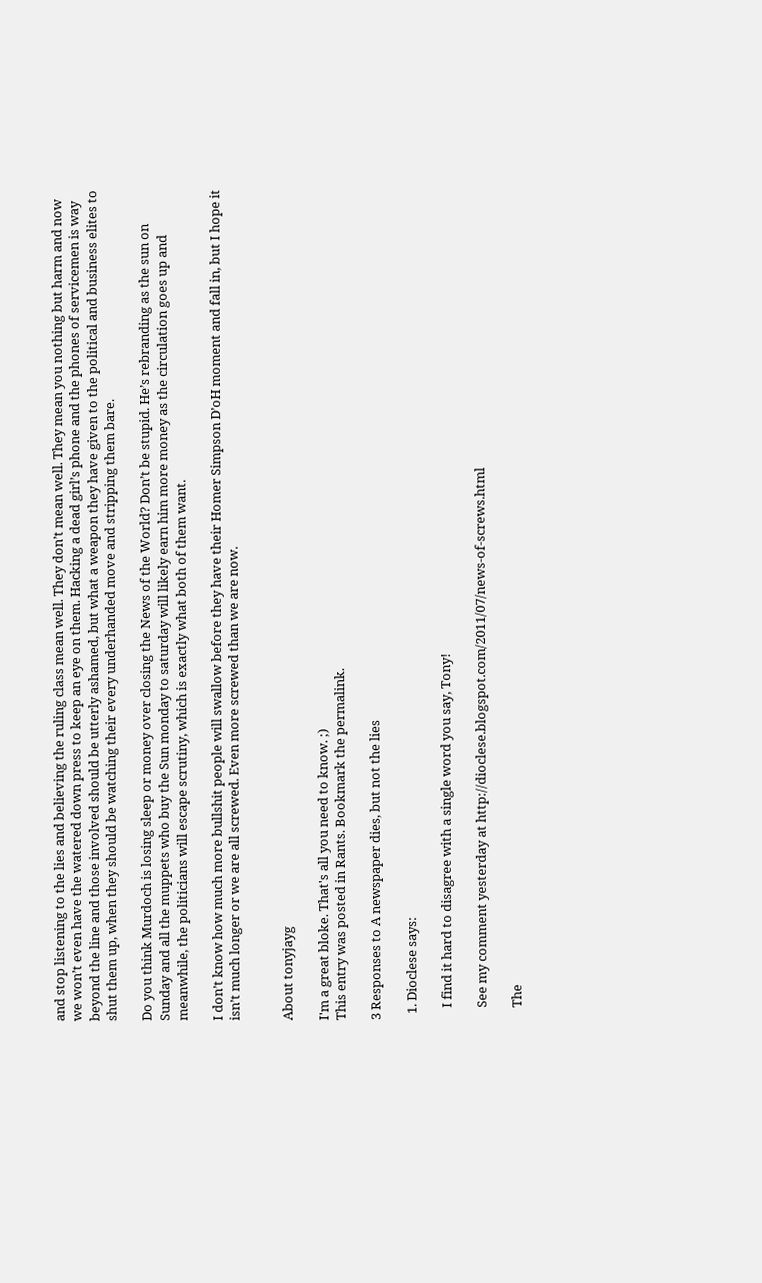and stop listening to the lies and believing the ruling class mean well. They don’t mean well. They mean you nothing but harm and now we won’t even have the watered down press to keep an eye on them. Hacking a dead girl’s phone and the phones of servicemen is way beyond the line and those involved should be utterly ashamed, but what a weapon they have given to the political and business elites to shut them up, when they should be watching their every underhanded move and stripping them bare.

Do you think Murdoch is losing sleep or money over closing the News of the World? Don’t be stupid. He’s rebranding as the sun on Sunday and all the muppets who buy the Sun monday to saturday will likely earn him more money as the circulation goes up and meanwhile, the politicians will escape scrutiny, which is exactly what both of them want.

I don’t know how much more bullshit people will swallow before they have their Homer Simpson D’oH moment and fall in, but I hope it isn’t much longer or we are all screwed. Even more screwed than we are now.


About tonyjayg

I'm a great bloke. That's all you need to know. ;)
This entry was posted in Rants. Bookmark the permalink.

3 Responses to A newspaper dies, but not the lies

  1. Dioclese says:

    I find it hard to disagree with a single word you say, Tony!

    See my comment yesterday at http://dioclese.blogspot.com/2011/07/news-of-screws.html

    The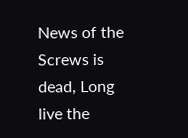News of the Screws is dead, Long live the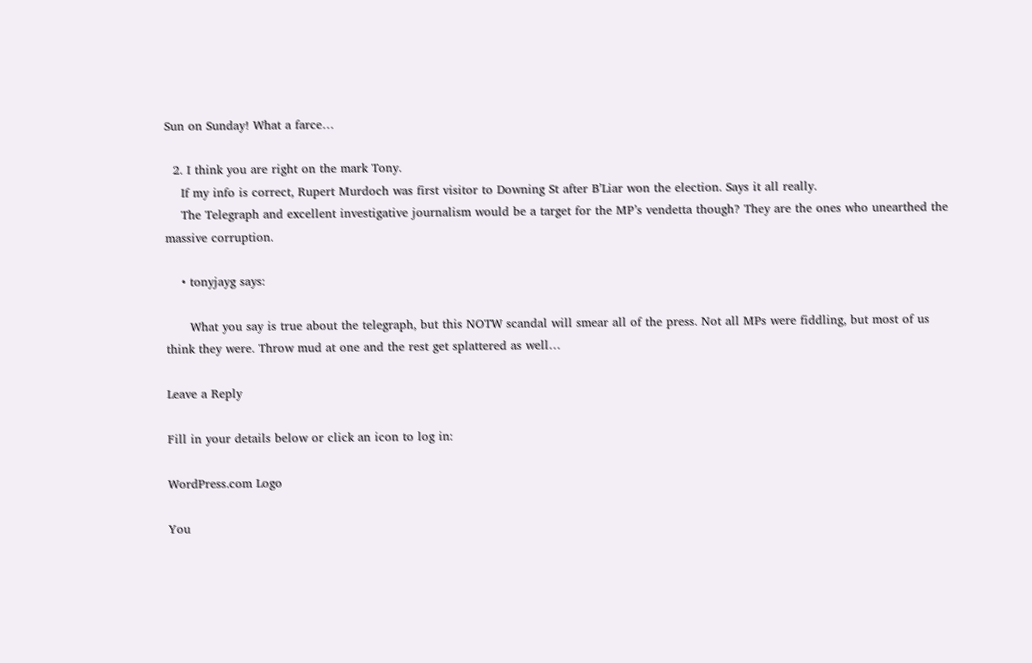Sun on Sunday! What a farce…

  2. I think you are right on the mark Tony.
    If my info is correct, Rupert Murdoch was first visitor to Downing St after B’Liar won the election. Says it all really.
    The Telegraph and excellent investigative journalism would be a target for the MP’s vendetta though? They are the ones who unearthed the massive corruption.

    • tonyjayg says:

      What you say is true about the telegraph, but this NOTW scandal will smear all of the press. Not all MPs were fiddling, but most of us think they were. Throw mud at one and the rest get splattered as well…

Leave a Reply

Fill in your details below or click an icon to log in:

WordPress.com Logo

You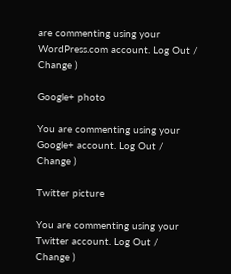are commenting using your WordPress.com account. Log Out /  Change )

Google+ photo

You are commenting using your Google+ account. Log Out /  Change )

Twitter picture

You are commenting using your Twitter account. Log Out /  Change )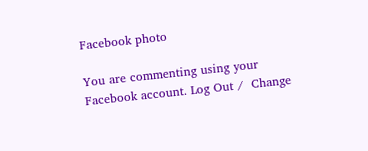Facebook photo

You are commenting using your Facebook account. Log Out /  Change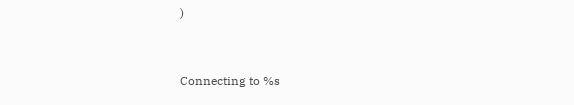)


Connecting to %s